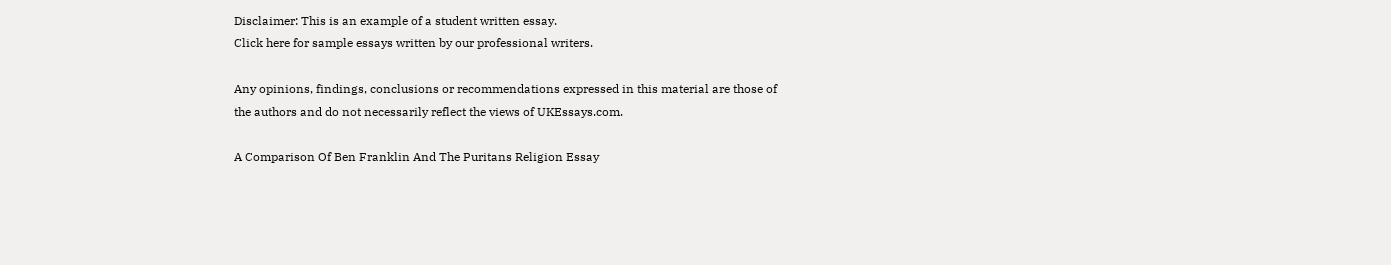Disclaimer: This is an example of a student written essay.
Click here for sample essays written by our professional writers.

Any opinions, findings, conclusions or recommendations expressed in this material are those of the authors and do not necessarily reflect the views of UKEssays.com.

A Comparison Of Ben Franklin And The Puritans Religion Essay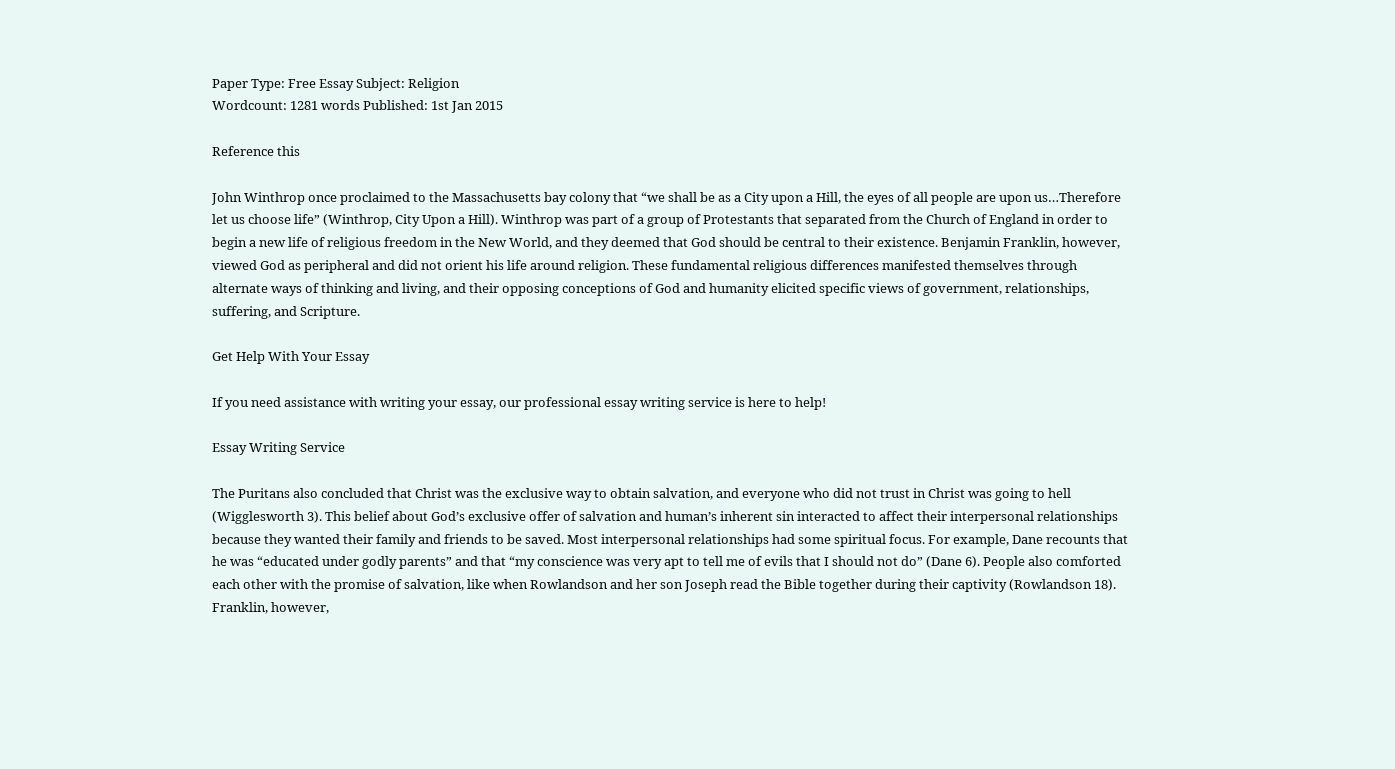Paper Type: Free Essay Subject: Religion
Wordcount: 1281 words Published: 1st Jan 2015

Reference this

John Winthrop once proclaimed to the Massachusetts bay colony that “we shall be as a City upon a Hill, the eyes of all people are upon us…Therefore let us choose life” (Winthrop, City Upon a Hill). Winthrop was part of a group of Protestants that separated from the Church of England in order to begin a new life of religious freedom in the New World, and they deemed that God should be central to their existence. Benjamin Franklin, however, viewed God as peripheral and did not orient his life around religion. These fundamental religious differences manifested themselves through alternate ways of thinking and living, and their opposing conceptions of God and humanity elicited specific views of government, relationships, suffering, and Scripture.

Get Help With Your Essay

If you need assistance with writing your essay, our professional essay writing service is here to help!

Essay Writing Service

The Puritans also concluded that Christ was the exclusive way to obtain salvation, and everyone who did not trust in Christ was going to hell (Wigglesworth 3). This belief about God’s exclusive offer of salvation and human’s inherent sin interacted to affect their interpersonal relationships because they wanted their family and friends to be saved. Most interpersonal relationships had some spiritual focus. For example, Dane recounts that he was “educated under godly parents” and that “my conscience was very apt to tell me of evils that I should not do” (Dane 6). People also comforted each other with the promise of salvation, like when Rowlandson and her son Joseph read the Bible together during their captivity (Rowlandson 18). Franklin, however,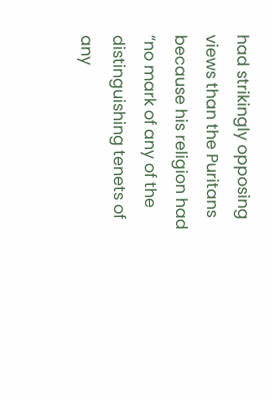had strikingly opposing views than the Puritans because his religion had “no mark of any of the distinguishing tenets of any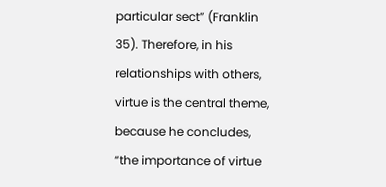particular sect” (Franklin 35). Therefore, in his relationships with others, virtue is the central theme, because he concludes, “the importance of virtue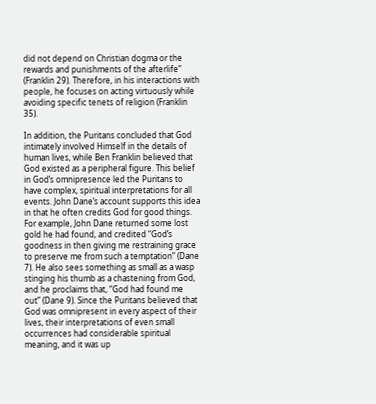did not depend on Christian dogma or the rewards and punishments of the afterlife” (Franklin 29). Therefore, in his interactions with people, he focuses on acting virtuously while avoiding specific tenets of religion (Franklin 35).

In addition, the Puritans concluded that God intimately involved Himself in the details of human lives, while Ben Franklin believed that God existed as a peripheral figure. This belief in God’s omnipresence led the Puritans to have complex, spiritual interpretations for all events. John Dane’s account supports this idea in that he often credits God for good things. For example, John Dane returned some lost gold he had found, and credited “God’s goodness in then giving me restraining grace to preserve me from such a temptation” (Dane 7). He also sees something as small as a wasp stinging his thumb as a chastening from God, and he proclaims that, “God had found me out” (Dane 9). Since the Puritans believed that God was omnipresent in every aspect of their lives, their interpretations of even small occurrences had considerable spiritual meaning, and it was up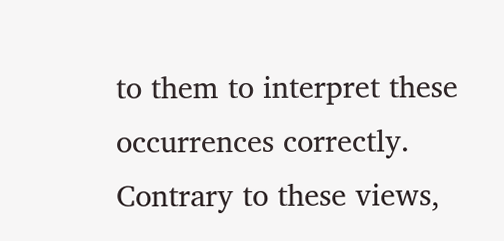to them to interpret these occurrences correctly. Contrary to these views,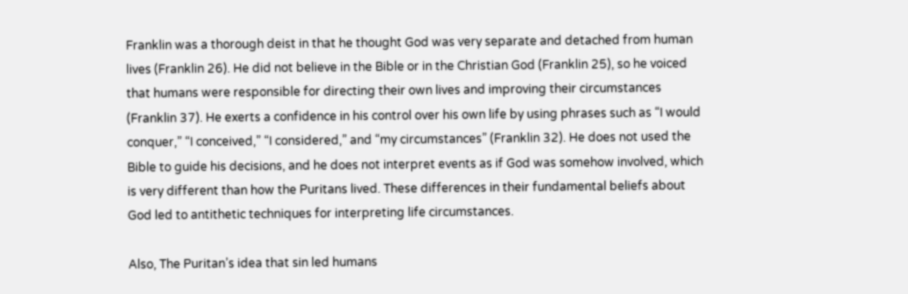Franklin was a thorough deist in that he thought God was very separate and detached from human lives (Franklin 26). He did not believe in the Bible or in the Christian God (Franklin 25), so he voiced that humans were responsible for directing their own lives and improving their circumstances (Franklin 37). He exerts a confidence in his control over his own life by using phrases such as “I would conquer,” “I conceived,” “I considered,” and “my circumstances” (Franklin 32). He does not used the Bible to guide his decisions, and he does not interpret events as if God was somehow involved, which is very different than how the Puritans lived. These differences in their fundamental beliefs about God led to antithetic techniques for interpreting life circumstances.

Also, The Puritan’s idea that sin led humans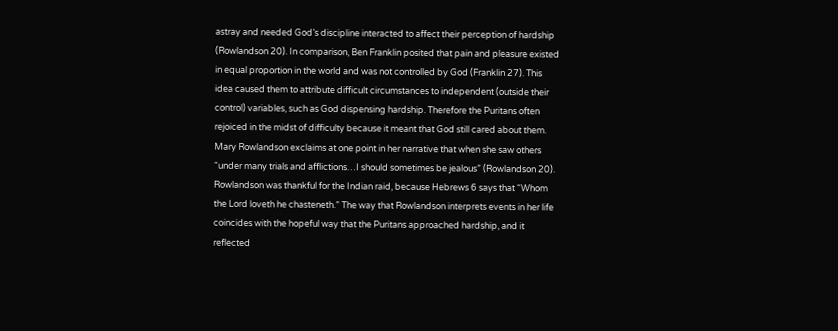astray and needed God’s discipline interacted to affect their perception of hardship (Rowlandson 20). In comparison, Ben Franklin posited that pain and pleasure existed in equal proportion in the world and was not controlled by God (Franklin 27). This idea caused them to attribute difficult circumstances to independent (outside their control) variables, such as God dispensing hardship. Therefore the Puritans often rejoiced in the midst of difficulty because it meant that God still cared about them. Mary Rowlandson exclaims at one point in her narrative that when she saw others “under many trials and afflictions…I should sometimes be jealous” (Rowlandson 20). Rowlandson was thankful for the Indian raid, because Hebrews 6 says that “Whom the Lord loveth he chasteneth.” The way that Rowlandson interprets events in her life coincides with the hopeful way that the Puritans approached hardship, and it reflected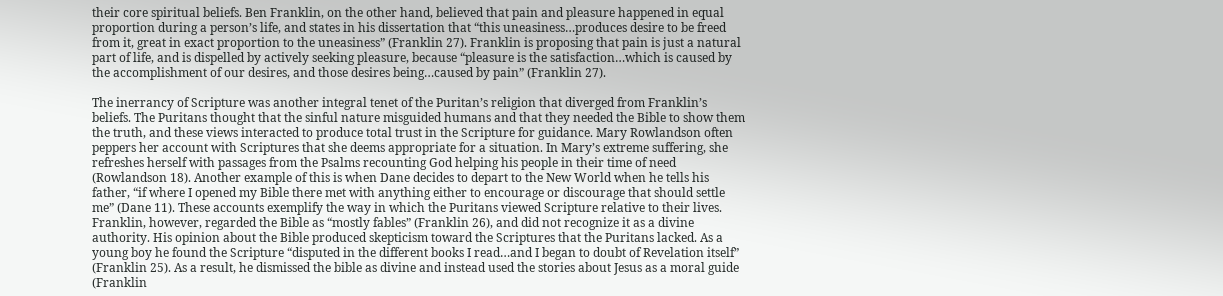their core spiritual beliefs. Ben Franklin, on the other hand, believed that pain and pleasure happened in equal proportion during a person’s life, and states in his dissertation that “this uneasiness…produces desire to be freed from it, great in exact proportion to the uneasiness” (Franklin 27). Franklin is proposing that pain is just a natural part of life, and is dispelled by actively seeking pleasure, because “pleasure is the satisfaction…which is caused by the accomplishment of our desires, and those desires being…caused by pain” (Franklin 27).

The inerrancy of Scripture was another integral tenet of the Puritan’s religion that diverged from Franklin’s beliefs. The Puritans thought that the sinful nature misguided humans and that they needed the Bible to show them the truth, and these views interacted to produce total trust in the Scripture for guidance. Mary Rowlandson often peppers her account with Scriptures that she deems appropriate for a situation. In Mary’s extreme suffering, she refreshes herself with passages from the Psalms recounting God helping his people in their time of need (Rowlandson 18). Another example of this is when Dane decides to depart to the New World when he tells his father, “if where I opened my Bible there met with anything either to encourage or discourage that should settle me” (Dane 11). These accounts exemplify the way in which the Puritans viewed Scripture relative to their lives. Franklin, however, regarded the Bible as “mostly fables” (Franklin 26), and did not recognize it as a divine authority. His opinion about the Bible produced skepticism toward the Scriptures that the Puritans lacked. As a young boy he found the Scripture “disputed in the different books I read…and I began to doubt of Revelation itself” (Franklin 25). As a result, he dismissed the bible as divine and instead used the stories about Jesus as a moral guide (Franklin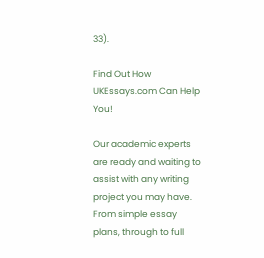33).

Find Out How UKEssays.com Can Help You!

Our academic experts are ready and waiting to assist with any writing project you may have. From simple essay plans, through to full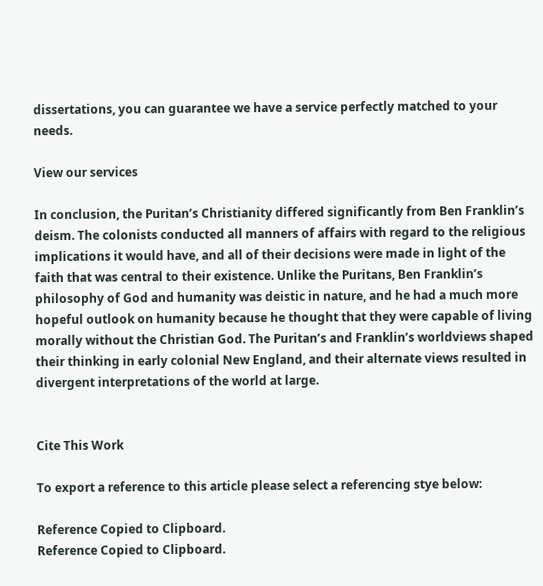dissertations, you can guarantee we have a service perfectly matched to your needs.

View our services

In conclusion, the Puritan’s Christianity differed significantly from Ben Franklin’s deism. The colonists conducted all manners of affairs with regard to the religious implications it would have, and all of their decisions were made in light of the faith that was central to their existence. Unlike the Puritans, Ben Franklin’s philosophy of God and humanity was deistic in nature, and he had a much more hopeful outlook on humanity because he thought that they were capable of living morally without the Christian God. The Puritan’s and Franklin’s worldviews shaped their thinking in early colonial New England, and their alternate views resulted in divergent interpretations of the world at large.


Cite This Work

To export a reference to this article please select a referencing stye below:

Reference Copied to Clipboard.
Reference Copied to Clipboard.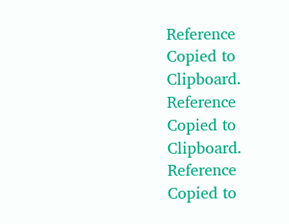Reference Copied to Clipboard.
Reference Copied to Clipboard.
Reference Copied to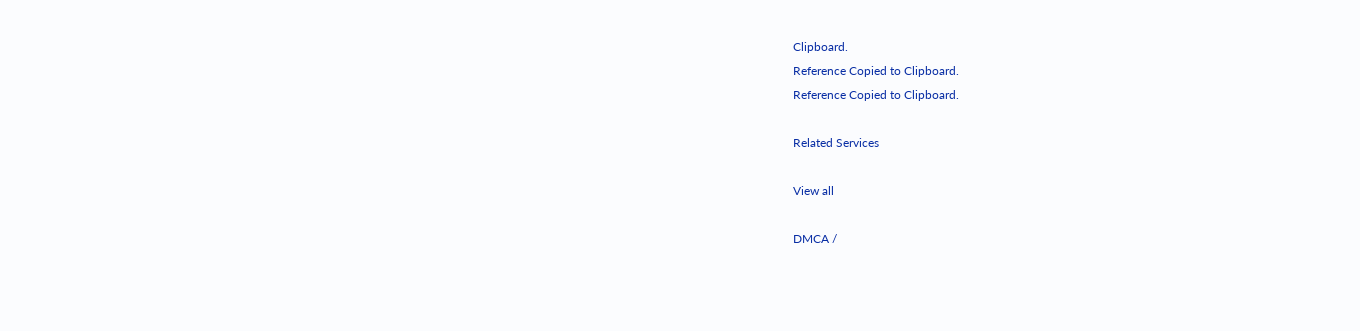Clipboard.
Reference Copied to Clipboard.
Reference Copied to Clipboard.

Related Services

View all

DMCA /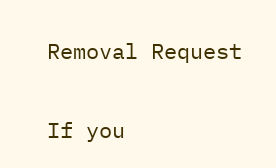Removal Request

If you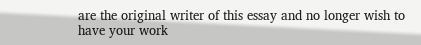are the original writer of this essay and no longer wish to have your work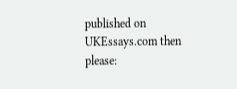published on UKEssays.com then please: